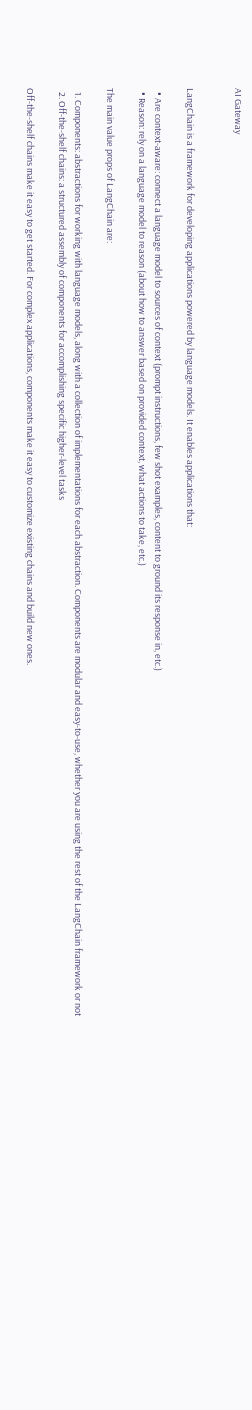AI Gateway


LangChain is a framework for developing applications powered by language models. It enables applications that:

  • Are context-aware: connect a language model to sources of context (prompt instructions, few shot examples, content to ground its response in, etc.)
  • Reason: rely on a language model to reason (about how to answer based on provided context, what actions to take, etc.)

The main value props of LangChain are:

  1. Components: abstractions for working with language models, along with a collection of implementations for each abstraction. Components are modular and easy-to-use, whether you are using the rest of the LangChain framework or not
  2. Off-the-shelf chains: a structured assembly of components for accomplishing specific higher-level tasks

Off-the-shelf chains make it easy to get started. For complex applications, components make it easy to customize existing chains and build new ones.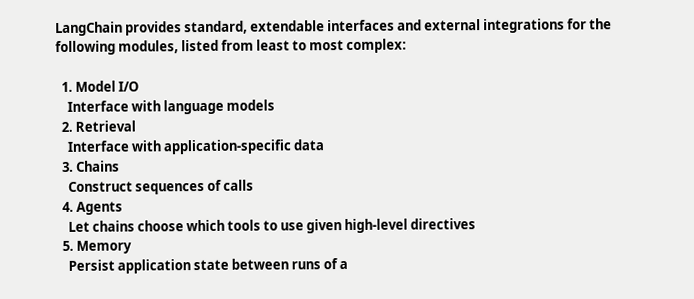LangChain provides standard, extendable interfaces and external integrations for the following modules, listed from least to most complex:

  1. Model I/O
    Interface with language models
  2. Retrieval
    Interface with application-specific data
  3. Chains
    Construct sequences of calls
  4. Agents
    Let chains choose which tools to use given high-level directives
  5. Memory
    Persist application state between runs of a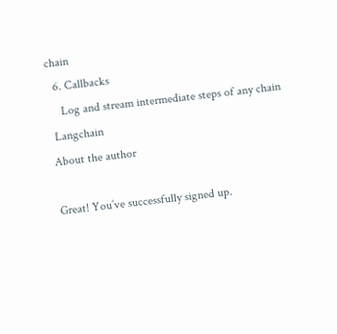chain
  6. Callbacks
    Log and stream intermediate steps of any chain
 Langchain
About the author

Great! You’ve successfully signed up.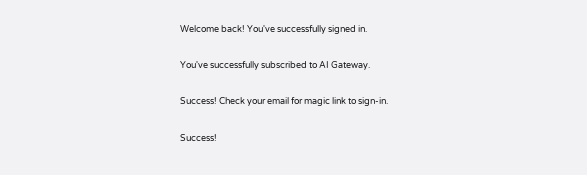Welcome back! You've successfully signed in.

You've successfully subscribed to AI Gateway.

Success! Check your email for magic link to sign-in.

Success!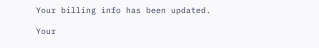Your billing info has been updated.

Your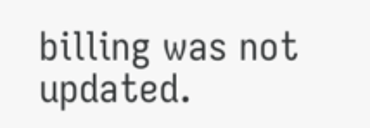billing was not updated.